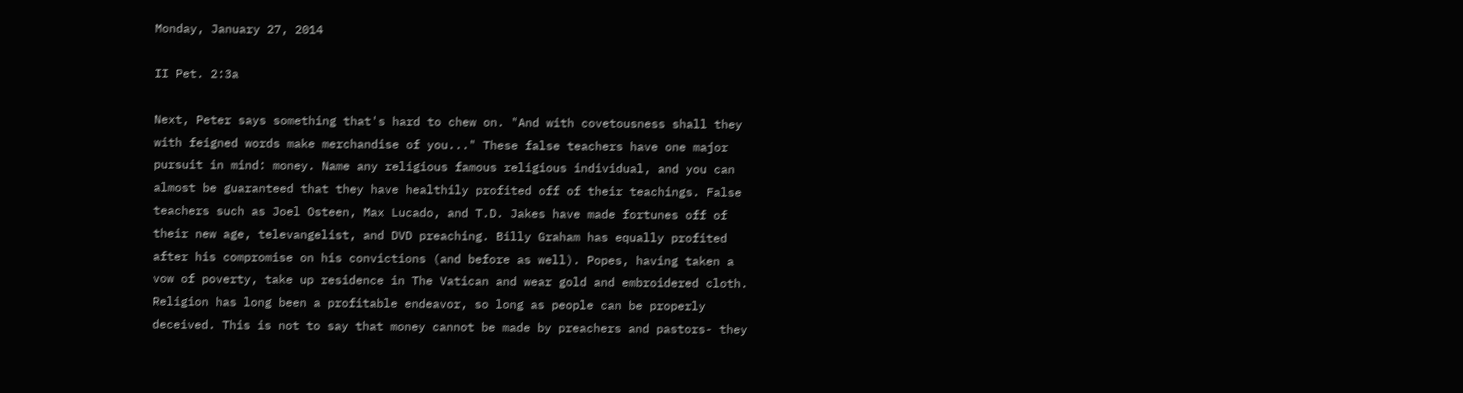Monday, January 27, 2014

II Pet. 2:3a

Next, Peter says something that's hard to chew on. "And with covetousness shall they with feigned words make merchandise of you..." These false teachers have one major pursuit in mind: money. Name any religious famous religious individual, and you can almost be guaranteed that they have healthily profited off of their teachings. False teachers such as Joel Osteen, Max Lucado, and T.D. Jakes have made fortunes off of their new age, televangelist, and DVD preaching. Billy Graham has equally profited after his compromise on his convictions (and before as well). Popes, having taken a vow of poverty, take up residence in The Vatican and wear gold and embroidered cloth. Religion has long been a profitable endeavor, so long as people can be properly deceived. This is not to say that money cannot be made by preachers and pastors- they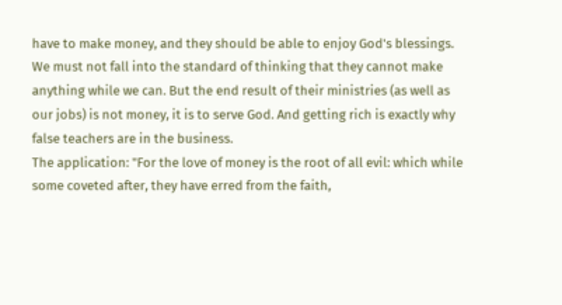have to make money, and they should be able to enjoy God's blessings. We must not fall into the standard of thinking that they cannot make anything while we can. But the end result of their ministries (as well as our jobs) is not money, it is to serve God. And getting rich is exactly why false teachers are in the business.
The application: "For the love of money is the root of all evil: which while some coveted after, they have erred from the faith,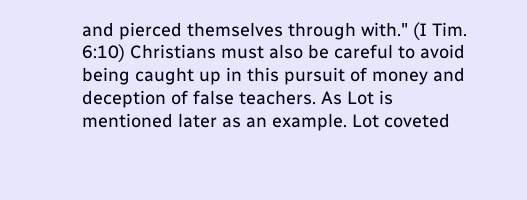and pierced themselves through with." (I Tim. 6:10) Christians must also be careful to avoid being caught up in this pursuit of money and deception of false teachers. As Lot is mentioned later as an example. Lot coveted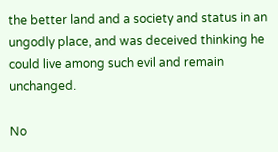the better land and a society and status in an ungodly place, and was deceived thinking he could live among such evil and remain unchanged.

No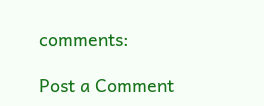comments:

Post a Comment